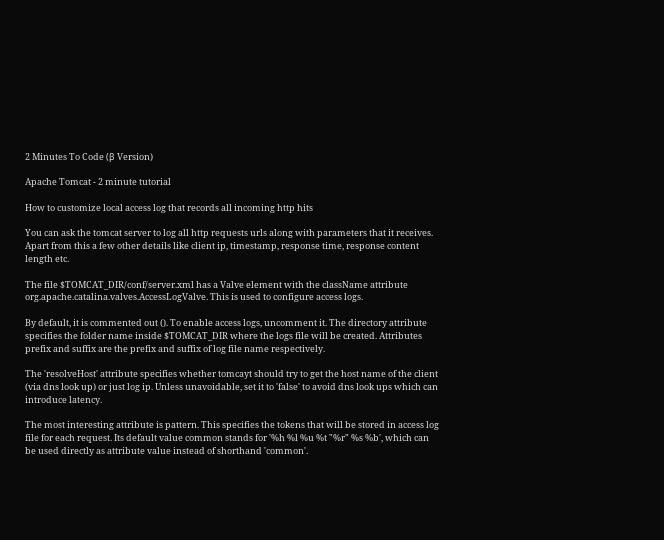2 Minutes To Code (β Version)

Apache Tomcat - 2 minute tutorial

How to customize local access log that records all incoming http hits

You can ask the tomcat server to log all http requests urls along with parameters that it receives. Apart from this a few other details like client ip, timestamp, response time, response content length etc.

The file $TOMCAT_DIR/conf/server.xml has a Valve element with the className attribute org.apache.catalina.valves.AccessLogValve. This is used to configure access logs.

By default, it is commented out (). To enable access logs, uncomment it. The directory attribute specifies the folder name inside $TOMCAT_DIR where the logs file will be created. Attributes prefix and suffix are the prefix and suffix of log file name respectively.

The 'resolveHost' attribute specifies whether tomcayt should try to get the host name of the client (via dns look up) or just log ip. Unless unavoidable, set it to 'false' to avoid dns look ups which can introduce latency.

The most interesting attribute is pattern. This specifies the tokens that will be stored in access log file for each request. Its default value common stands for '%h %l %u %t "%r" %s %b', which can be used directly as attribute value instead of shorthand 'common'.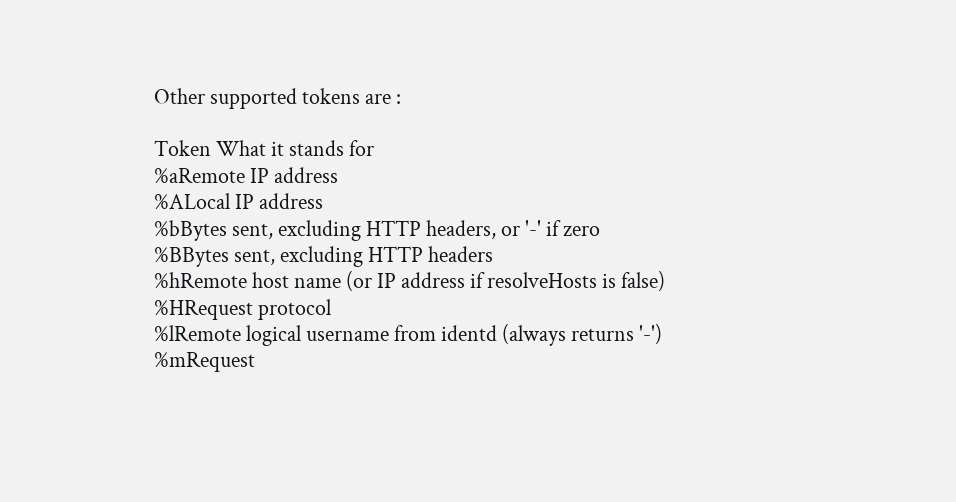Other supported tokens are :

Token What it stands for
%aRemote IP address
%ALocal IP address
%bBytes sent, excluding HTTP headers, or '-' if zero
%BBytes sent, excluding HTTP headers
%hRemote host name (or IP address if resolveHosts is false)
%HRequest protocol
%lRemote logical username from identd (always returns '-')
%mRequest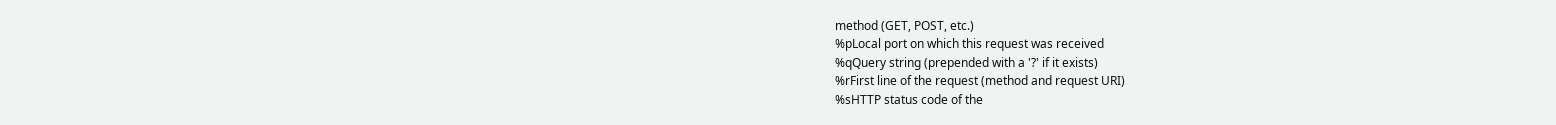method (GET, POST, etc.)
%pLocal port on which this request was received
%qQuery string (prepended with a '?' if it exists)
%rFirst line of the request (method and request URI)
%sHTTP status code of the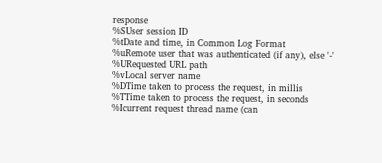response
%SUser session ID
%tDate and time, in Common Log Format
%uRemote user that was authenticated (if any), else '-'
%URequested URL path
%vLocal server name
%DTime taken to process the request, in millis
%TTime taken to process the request, in seconds
%Icurrent request thread name (can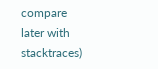compare later with stacktraces)